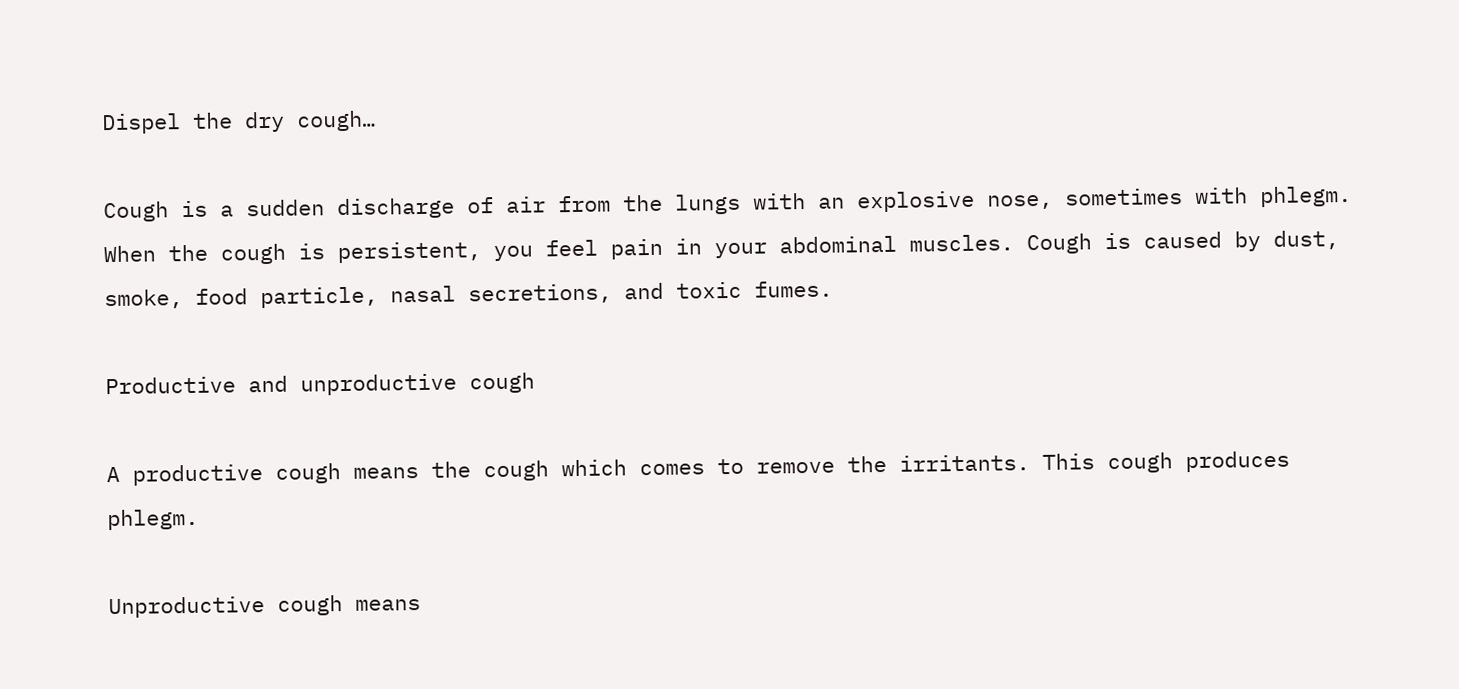Dispel the dry cough…

Cough is a sudden discharge of air from the lungs with an explosive nose, sometimes with phlegm. When the cough is persistent, you feel pain in your abdominal muscles. Cough is caused by dust, smoke, food particle, nasal secretions, and toxic fumes.

Productive and unproductive cough

A productive cough means the cough which comes to remove the irritants. This cough produces phlegm.

Unproductive cough means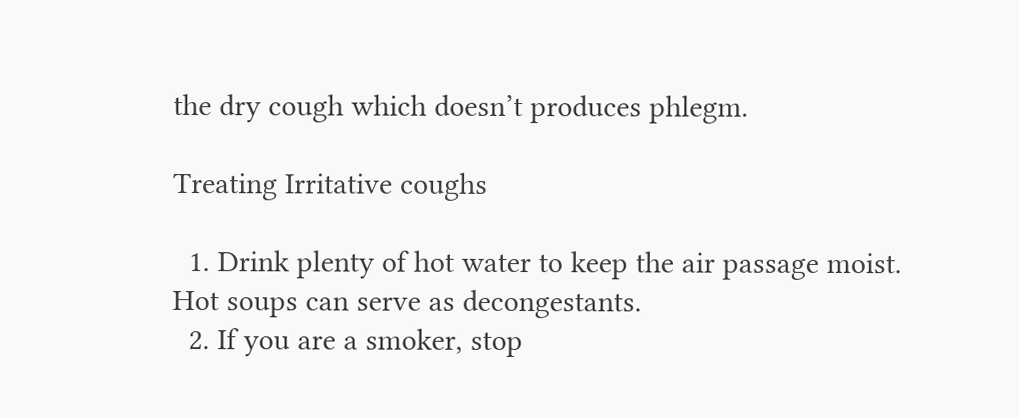the dry cough which doesn’t produces phlegm.

Treating Irritative coughs

  1. Drink plenty of hot water to keep the air passage moist. Hot soups can serve as decongestants.
  2. If you are a smoker, stop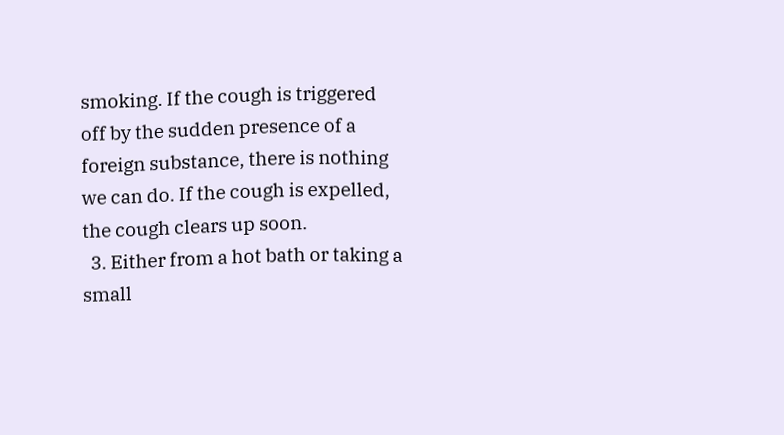smoking. If the cough is triggered off by the sudden presence of a foreign substance, there is nothing we can do. If the cough is expelled, the cough clears up soon.
  3. Either from a hot bath or taking a small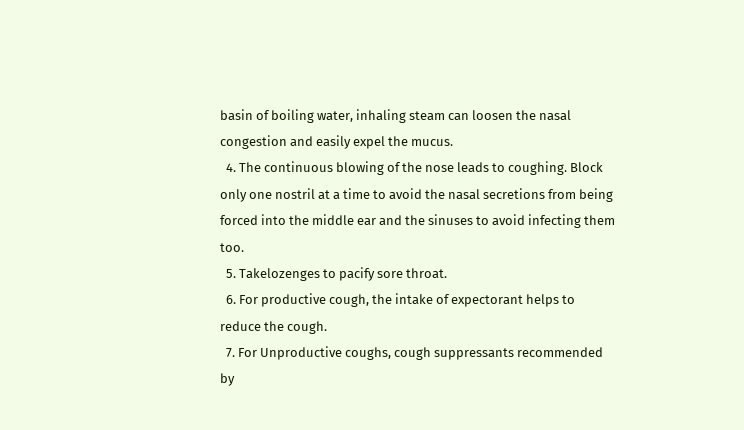basin of boiling water, inhaling steam can loosen the nasal congestion and easily expel the mucus.
  4. The continuous blowing of the nose leads to coughing. Block only one nostril at a time to avoid the nasal secretions from being forced into the middle ear and the sinuses to avoid infecting them too.
  5. Takelozenges to pacify sore throat.
  6. For productive cough, the intake of expectorant helps to reduce the cough.
  7. For Unproductive coughs, cough suppressants recommended by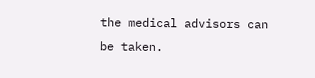the medical advisors can be taken.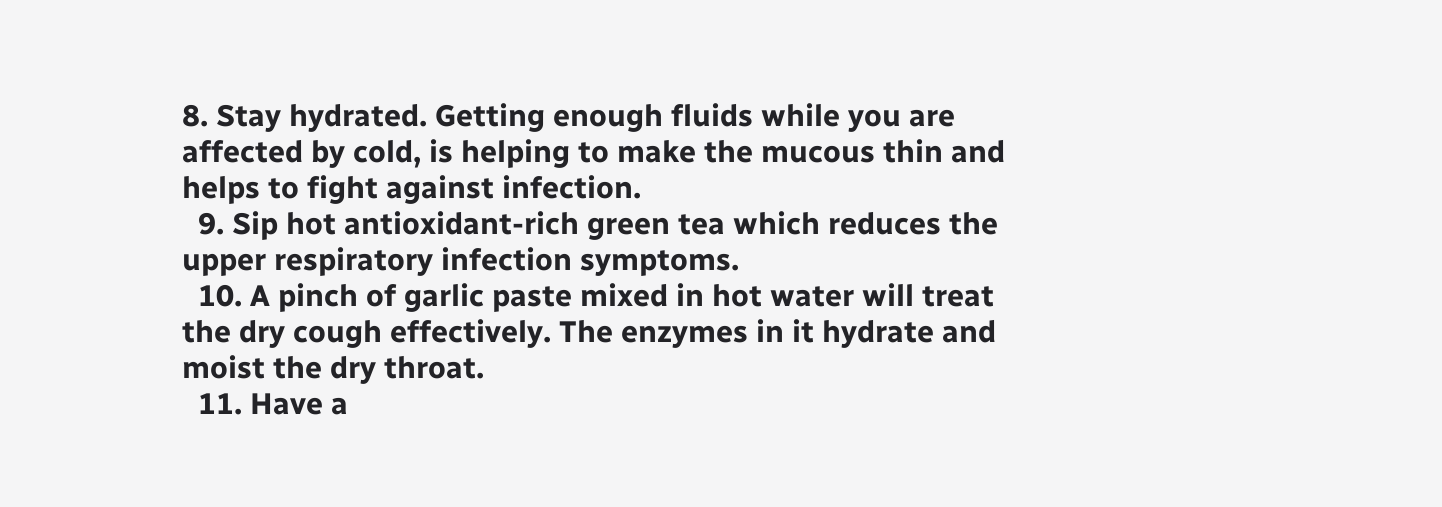8. Stay hydrated. Getting enough fluids while you are affected by cold, is helping to make the mucous thin and helps to fight against infection.
  9. Sip hot antioxidant-rich green tea which reduces the upper respiratory infection symptoms.
  10. A pinch of garlic paste mixed in hot water will treat the dry cough effectively. The enzymes in it hydrate and moist the dry throat.
  11. Have a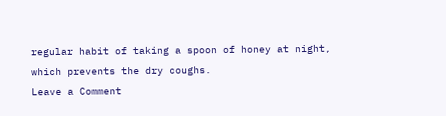regular habit of taking a spoon of honey at night, which prevents the dry coughs.
Leave a Comment